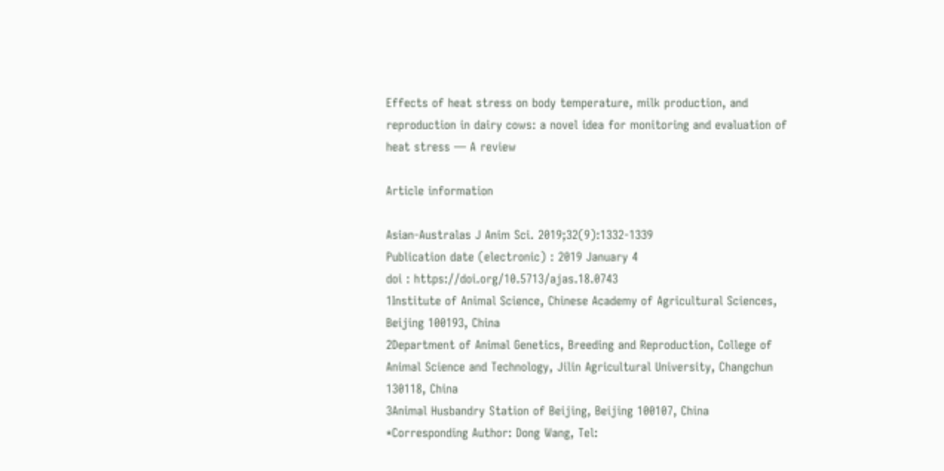Effects of heat stress on body temperature, milk production, and reproduction in dairy cows: a novel idea for monitoring and evaluation of heat stress — A review

Article information

Asian-Australas J Anim Sci. 2019;32(9):1332-1339
Publication date (electronic) : 2019 January 4
doi : https://doi.org/10.5713/ajas.18.0743
1Institute of Animal Science, Chinese Academy of Agricultural Sciences, Beijing 100193, China
2Department of Animal Genetics, Breeding and Reproduction, College of Animal Science and Technology, Jilin Agricultural University, Changchun 130118, China
3Animal Husbandry Station of Beijing, Beijing 100107, China
*Corresponding Author: Dong Wang, Tel: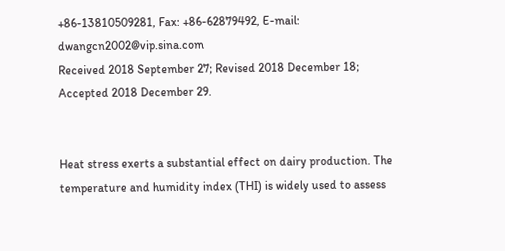+86-13810509281, Fax: +86-62879492, E-mail: dwangcn2002@vip.sina.com
Received 2018 September 27; Revised 2018 December 18; Accepted 2018 December 29.


Heat stress exerts a substantial effect on dairy production. The temperature and humidity index (THI) is widely used to assess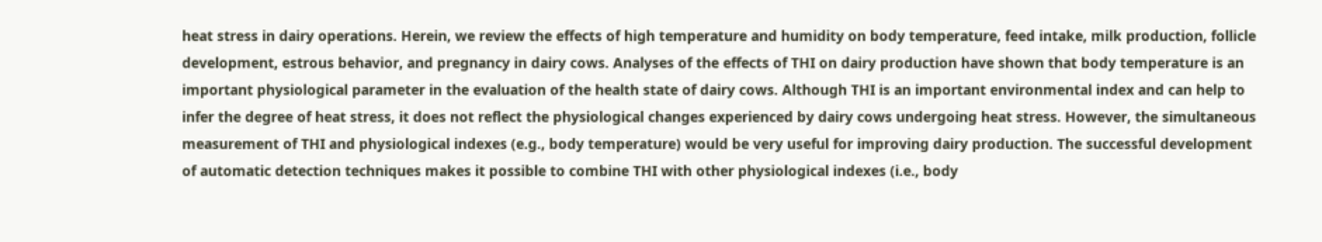heat stress in dairy operations. Herein, we review the effects of high temperature and humidity on body temperature, feed intake, milk production, follicle development, estrous behavior, and pregnancy in dairy cows. Analyses of the effects of THI on dairy production have shown that body temperature is an important physiological parameter in the evaluation of the health state of dairy cows. Although THI is an important environmental index and can help to infer the degree of heat stress, it does not reflect the physiological changes experienced by dairy cows undergoing heat stress. However, the simultaneous measurement of THI and physiological indexes (e.g., body temperature) would be very useful for improving dairy production. The successful development of automatic detection techniques makes it possible to combine THI with other physiological indexes (i.e., body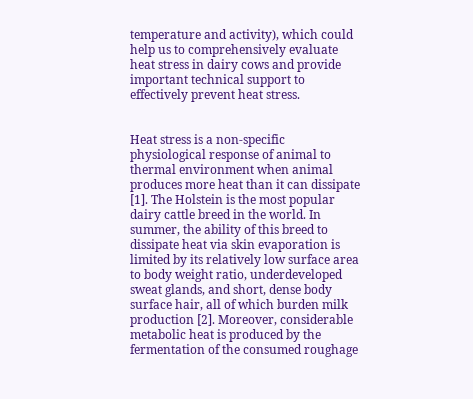temperature and activity), which could help us to comprehensively evaluate heat stress in dairy cows and provide important technical support to effectively prevent heat stress.


Heat stress is a non-specific physiological response of animal to thermal environment when animal produces more heat than it can dissipate [1]. The Holstein is the most popular dairy cattle breed in the world. In summer, the ability of this breed to dissipate heat via skin evaporation is limited by its relatively low surface area to body weight ratio, underdeveloped sweat glands, and short, dense body surface hair, all of which burden milk production [2]. Moreover, considerable metabolic heat is produced by the fermentation of the consumed roughage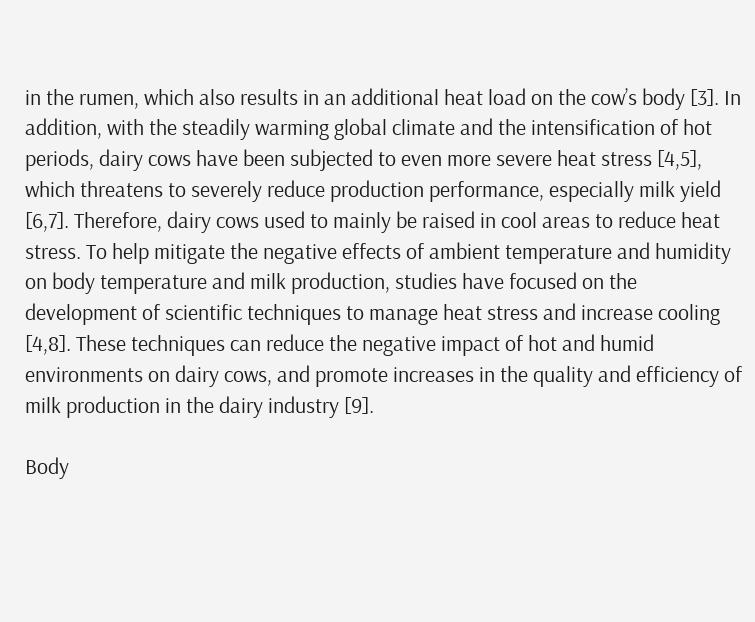in the rumen, which also results in an additional heat load on the cow’s body [3]. In addition, with the steadily warming global climate and the intensification of hot periods, dairy cows have been subjected to even more severe heat stress [4,5], which threatens to severely reduce production performance, especially milk yield [6,7]. Therefore, dairy cows used to mainly be raised in cool areas to reduce heat stress. To help mitigate the negative effects of ambient temperature and humidity on body temperature and milk production, studies have focused on the development of scientific techniques to manage heat stress and increase cooling [4,8]. These techniques can reduce the negative impact of hot and humid environments on dairy cows, and promote increases in the quality and efficiency of milk production in the dairy industry [9].

Body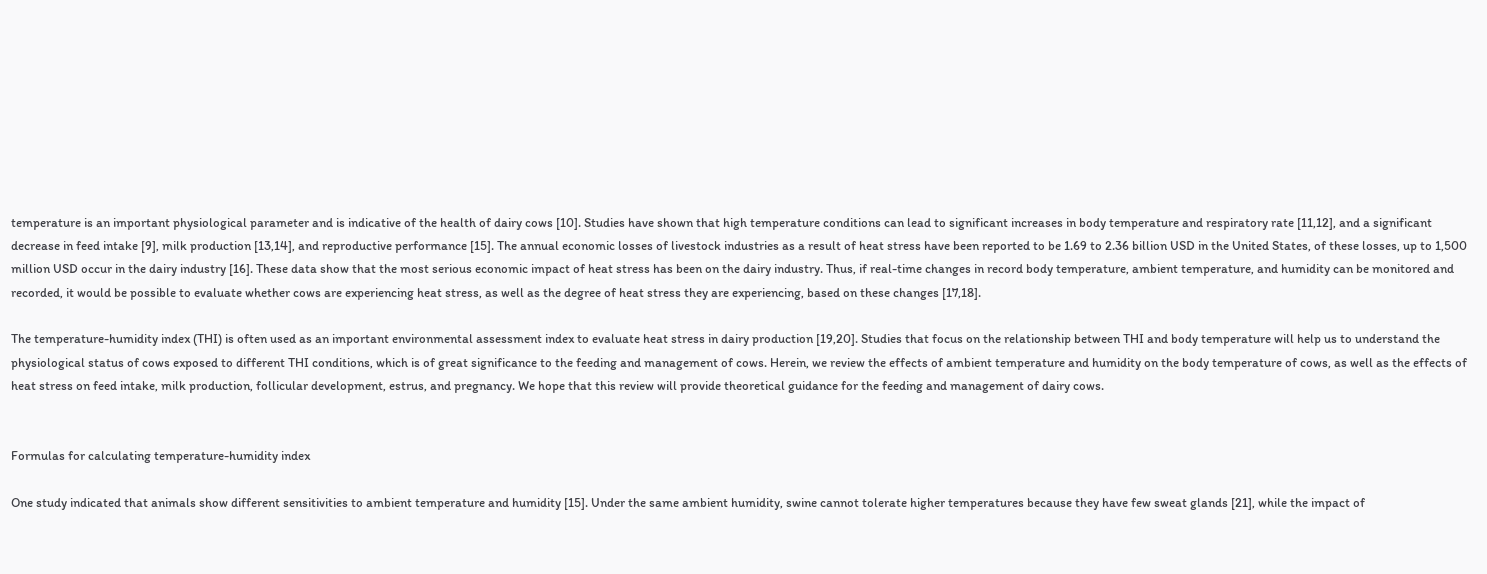temperature is an important physiological parameter and is indicative of the health of dairy cows [10]. Studies have shown that high temperature conditions can lead to significant increases in body temperature and respiratory rate [11,12], and a significant decrease in feed intake [9], milk production [13,14], and reproductive performance [15]. The annual economic losses of livestock industries as a result of heat stress have been reported to be 1.69 to 2.36 billion USD in the United States, of these losses, up to 1,500 million USD occur in the dairy industry [16]. These data show that the most serious economic impact of heat stress has been on the dairy industry. Thus, if real-time changes in record body temperature, ambient temperature, and humidity can be monitored and recorded, it would be possible to evaluate whether cows are experiencing heat stress, as well as the degree of heat stress they are experiencing, based on these changes [17,18].

The temperature-humidity index (THI) is often used as an important environmental assessment index to evaluate heat stress in dairy production [19,20]. Studies that focus on the relationship between THI and body temperature will help us to understand the physiological status of cows exposed to different THI conditions, which is of great significance to the feeding and management of cows. Herein, we review the effects of ambient temperature and humidity on the body temperature of cows, as well as the effects of heat stress on feed intake, milk production, follicular development, estrus, and pregnancy. We hope that this review will provide theoretical guidance for the feeding and management of dairy cows.


Formulas for calculating temperature-humidity index

One study indicated that animals show different sensitivities to ambient temperature and humidity [15]. Under the same ambient humidity, swine cannot tolerate higher temperatures because they have few sweat glands [21], while the impact of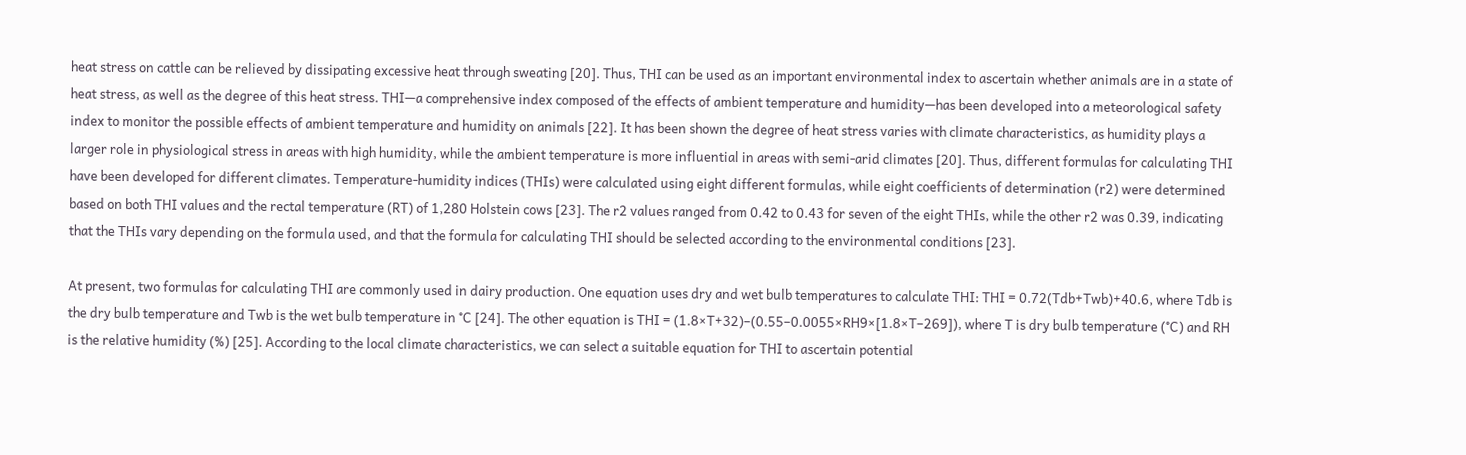heat stress on cattle can be relieved by dissipating excessive heat through sweating [20]. Thus, THI can be used as an important environmental index to ascertain whether animals are in a state of heat stress, as well as the degree of this heat stress. THI—a comprehensive index composed of the effects of ambient temperature and humidity—has been developed into a meteorological safety index to monitor the possible effects of ambient temperature and humidity on animals [22]. It has been shown the degree of heat stress varies with climate characteristics, as humidity plays a larger role in physiological stress in areas with high humidity, while the ambient temperature is more influential in areas with semi-arid climates [20]. Thus, different formulas for calculating THI have been developed for different climates. Temperature-humidity indices (THIs) were calculated using eight different formulas, while eight coefficients of determination (r2) were determined based on both THI values and the rectal temperature (RT) of 1,280 Holstein cows [23]. The r2 values ranged from 0.42 to 0.43 for seven of the eight THIs, while the other r2 was 0.39, indicating that the THIs vary depending on the formula used, and that the formula for calculating THI should be selected according to the environmental conditions [23].

At present, two formulas for calculating THI are commonly used in dairy production. One equation uses dry and wet bulb temperatures to calculate THI: THI = 0.72(Tdb+Twb)+40.6, where Tdb is the dry bulb temperature and Twb is the wet bulb temperature in °C [24]. The other equation is THI = (1.8×T+32)–(0.55–0.0055×RH9×[1.8×T–269]), where T is dry bulb temperature (°C) and RH is the relative humidity (%) [25]. According to the local climate characteristics, we can select a suitable equation for THI to ascertain potential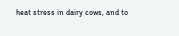heat stress in dairy cows, and to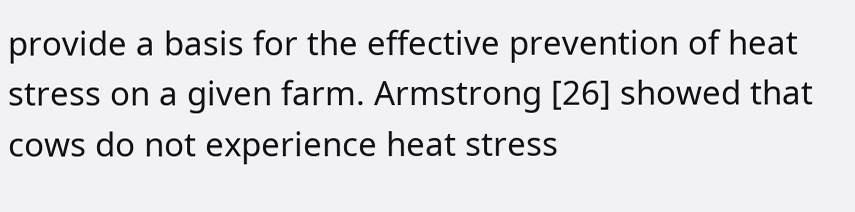provide a basis for the effective prevention of heat stress on a given farm. Armstrong [26] showed that cows do not experience heat stress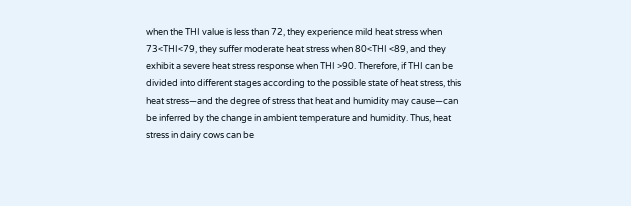when the THI value is less than 72, they experience mild heat stress when 73<THI<79, they suffer moderate heat stress when 80<THI <89, and they exhibit a severe heat stress response when THI >90. Therefore, if THI can be divided into different stages according to the possible state of heat stress, this heat stress—and the degree of stress that heat and humidity may cause—can be inferred by the change in ambient temperature and humidity. Thus, heat stress in dairy cows can be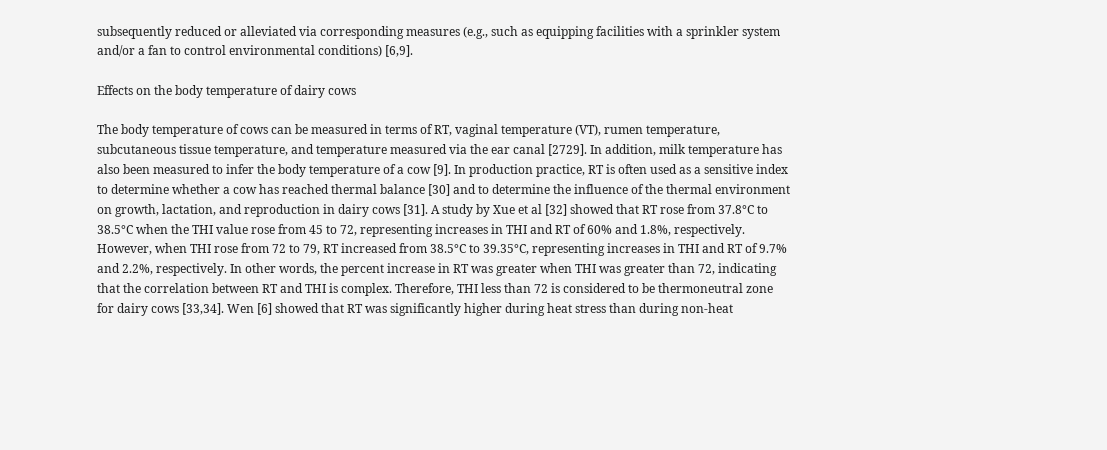subsequently reduced or alleviated via corresponding measures (e.g., such as equipping facilities with a sprinkler system and/or a fan to control environmental conditions) [6,9].

Effects on the body temperature of dairy cows

The body temperature of cows can be measured in terms of RT, vaginal temperature (VT), rumen temperature, subcutaneous tissue temperature, and temperature measured via the ear canal [2729]. In addition, milk temperature has also been measured to infer the body temperature of a cow [9]. In production practice, RT is often used as a sensitive index to determine whether a cow has reached thermal balance [30] and to determine the influence of the thermal environment on growth, lactation, and reproduction in dairy cows [31]. A study by Xue et al [32] showed that RT rose from 37.8°C to 38.5°C when the THI value rose from 45 to 72, representing increases in THI and RT of 60% and 1.8%, respectively. However, when THI rose from 72 to 79, RT increased from 38.5°C to 39.35°C, representing increases in THI and RT of 9.7% and 2.2%, respectively. In other words, the percent increase in RT was greater when THI was greater than 72, indicating that the correlation between RT and THI is complex. Therefore, THI less than 72 is considered to be thermoneutral zone for dairy cows [33,34]. Wen [6] showed that RT was significantly higher during heat stress than during non-heat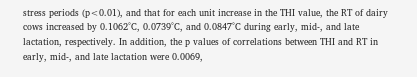stress periods (p<0.01), and that for each unit increase in the THI value, the RT of dairy cows increased by 0.1062°C, 0.0739°C, and 0.0847°C during early, mid-, and late lactation, respectively. In addition, the p values of correlations between THI and RT in early, mid-, and late lactation were 0.0069,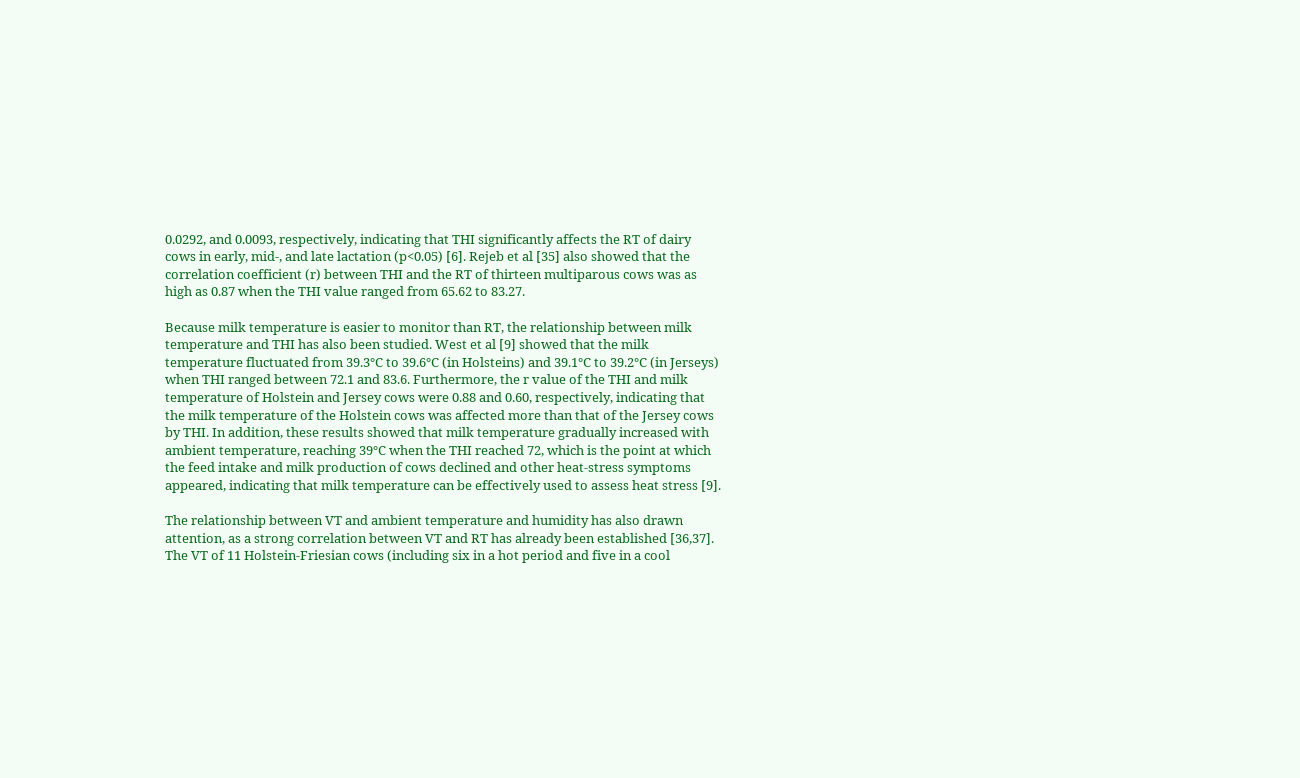0.0292, and 0.0093, respectively, indicating that THI significantly affects the RT of dairy cows in early, mid-, and late lactation (p<0.05) [6]. Rejeb et al [35] also showed that the correlation coefficient (r) between THI and the RT of thirteen multiparous cows was as high as 0.87 when the THI value ranged from 65.62 to 83.27.

Because milk temperature is easier to monitor than RT, the relationship between milk temperature and THI has also been studied. West et al [9] showed that the milk temperature fluctuated from 39.3°C to 39.6°C (in Holsteins) and 39.1°C to 39.2°C (in Jerseys) when THI ranged between 72.1 and 83.6. Furthermore, the r value of the THI and milk temperature of Holstein and Jersey cows were 0.88 and 0.60, respectively, indicating that the milk temperature of the Holstein cows was affected more than that of the Jersey cows by THI. In addition, these results showed that milk temperature gradually increased with ambient temperature, reaching 39°C when the THI reached 72, which is the point at which the feed intake and milk production of cows declined and other heat-stress symptoms appeared, indicating that milk temperature can be effectively used to assess heat stress [9].

The relationship between VT and ambient temperature and humidity has also drawn attention, as a strong correlation between VT and RT has already been established [36,37]. The VT of 11 Holstein-Friesian cows (including six in a hot period and five in a cool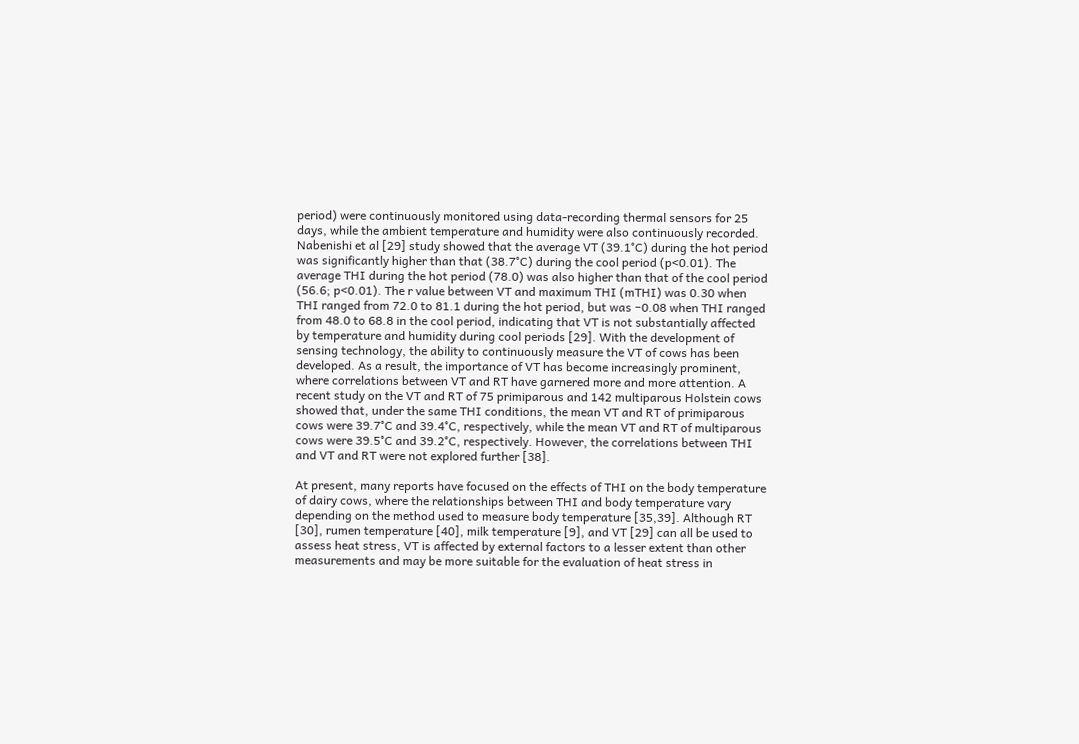period) were continuously monitored using data-recording thermal sensors for 25 days, while the ambient temperature and humidity were also continuously recorded. Nabenishi et al [29] study showed that the average VT (39.1°C) during the hot period was significantly higher than that (38.7°C) during the cool period (p<0.01). The average THI during the hot period (78.0) was also higher than that of the cool period (56.6; p<0.01). The r value between VT and maximum THI (mTHI) was 0.30 when THI ranged from 72.0 to 81.1 during the hot period, but was −0.08 when THI ranged from 48.0 to 68.8 in the cool period, indicating that VT is not substantially affected by temperature and humidity during cool periods [29]. With the development of sensing technology, the ability to continuously measure the VT of cows has been developed. As a result, the importance of VT has become increasingly prominent, where correlations between VT and RT have garnered more and more attention. A recent study on the VT and RT of 75 primiparous and 142 multiparous Holstein cows showed that, under the same THI conditions, the mean VT and RT of primiparous cows were 39.7°C and 39.4°C, respectively, while the mean VT and RT of multiparous cows were 39.5°C and 39.2°C, respectively. However, the correlations between THI and VT and RT were not explored further [38].

At present, many reports have focused on the effects of THI on the body temperature of dairy cows, where the relationships between THI and body temperature vary depending on the method used to measure body temperature [35,39]. Although RT [30], rumen temperature [40], milk temperature [9], and VT [29] can all be used to assess heat stress, VT is affected by external factors to a lesser extent than other measurements and may be more suitable for the evaluation of heat stress in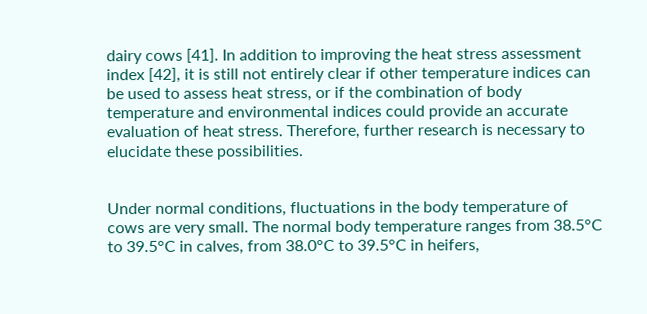dairy cows [41]. In addition to improving the heat stress assessment index [42], it is still not entirely clear if other temperature indices can be used to assess heat stress, or if the combination of body temperature and environmental indices could provide an accurate evaluation of heat stress. Therefore, further research is necessary to elucidate these possibilities.


Under normal conditions, fluctuations in the body temperature of cows are very small. The normal body temperature ranges from 38.5°C to 39.5°C in calves, from 38.0°C to 39.5°C in heifers,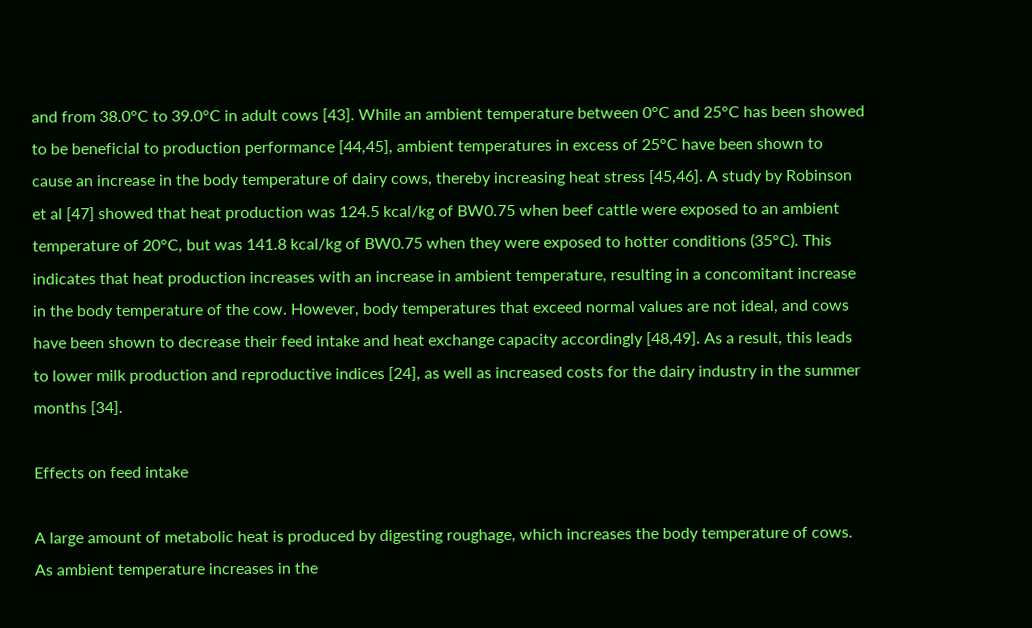and from 38.0°C to 39.0°C in adult cows [43]. While an ambient temperature between 0°C and 25°C has been showed to be beneficial to production performance [44,45], ambient temperatures in excess of 25°C have been shown to cause an increase in the body temperature of dairy cows, thereby increasing heat stress [45,46]. A study by Robinson et al [47] showed that heat production was 124.5 kcal/kg of BW0.75 when beef cattle were exposed to an ambient temperature of 20°C, but was 141.8 kcal/kg of BW0.75 when they were exposed to hotter conditions (35°C). This indicates that heat production increases with an increase in ambient temperature, resulting in a concomitant increase in the body temperature of the cow. However, body temperatures that exceed normal values are not ideal, and cows have been shown to decrease their feed intake and heat exchange capacity accordingly [48,49]. As a result, this leads to lower milk production and reproductive indices [24], as well as increased costs for the dairy industry in the summer months [34].

Effects on feed intake

A large amount of metabolic heat is produced by digesting roughage, which increases the body temperature of cows. As ambient temperature increases in the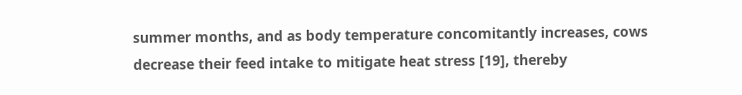summer months, and as body temperature concomitantly increases, cows decrease their feed intake to mitigate heat stress [19], thereby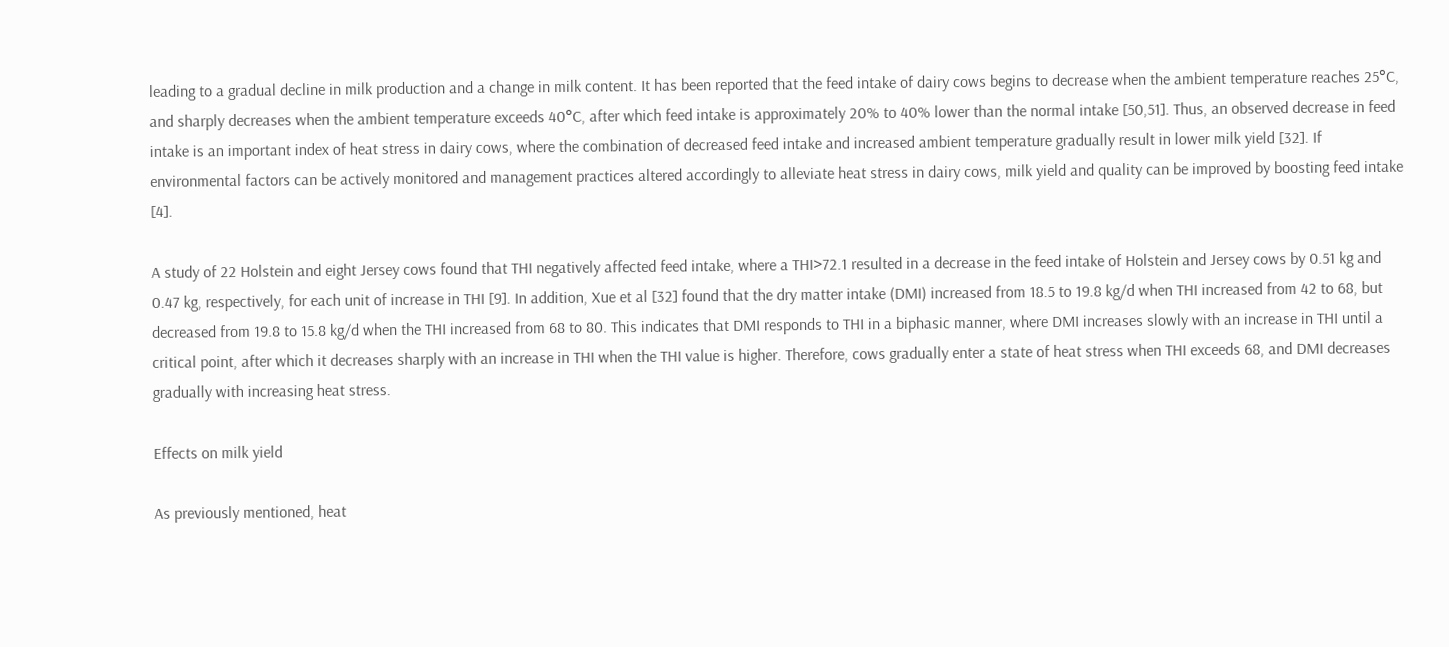leading to a gradual decline in milk production and a change in milk content. It has been reported that the feed intake of dairy cows begins to decrease when the ambient temperature reaches 25°C, and sharply decreases when the ambient temperature exceeds 40°C, after which feed intake is approximately 20% to 40% lower than the normal intake [50,51]. Thus, an observed decrease in feed intake is an important index of heat stress in dairy cows, where the combination of decreased feed intake and increased ambient temperature gradually result in lower milk yield [32]. If environmental factors can be actively monitored and management practices altered accordingly to alleviate heat stress in dairy cows, milk yield and quality can be improved by boosting feed intake [4].

A study of 22 Holstein and eight Jersey cows found that THI negatively affected feed intake, where a THI>72.1 resulted in a decrease in the feed intake of Holstein and Jersey cows by 0.51 kg and 0.47 kg, respectively, for each unit of increase in THI [9]. In addition, Xue et al [32] found that the dry matter intake (DMI) increased from 18.5 to 19.8 kg/d when THI increased from 42 to 68, but decreased from 19.8 to 15.8 kg/d when the THI increased from 68 to 80. This indicates that DMI responds to THI in a biphasic manner, where DMI increases slowly with an increase in THI until a critical point, after which it decreases sharply with an increase in THI when the THI value is higher. Therefore, cows gradually enter a state of heat stress when THI exceeds 68, and DMI decreases gradually with increasing heat stress.

Effects on milk yield

As previously mentioned, heat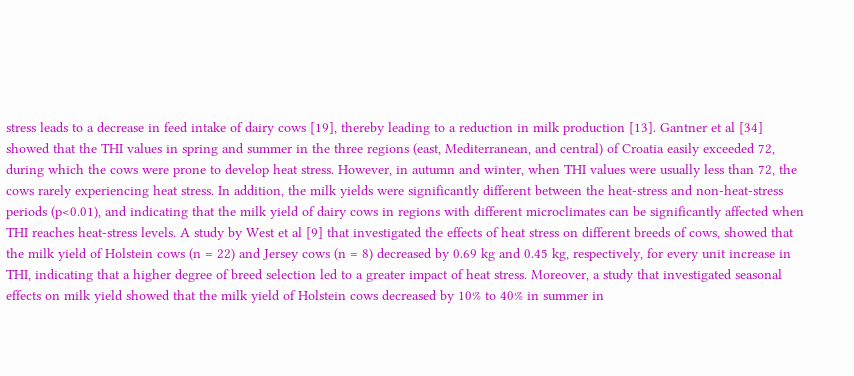stress leads to a decrease in feed intake of dairy cows [19], thereby leading to a reduction in milk production [13]. Gantner et al [34] showed that the THI values in spring and summer in the three regions (east, Mediterranean, and central) of Croatia easily exceeded 72, during which the cows were prone to develop heat stress. However, in autumn and winter, when THI values were usually less than 72, the cows rarely experiencing heat stress. In addition, the milk yields were significantly different between the heat-stress and non-heat-stress periods (p<0.01), and indicating that the milk yield of dairy cows in regions with different microclimates can be significantly affected when THI reaches heat-stress levels. A study by West et al [9] that investigated the effects of heat stress on different breeds of cows, showed that the milk yield of Holstein cows (n = 22) and Jersey cows (n = 8) decreased by 0.69 kg and 0.45 kg, respectively, for every unit increase in THI, indicating that a higher degree of breed selection led to a greater impact of heat stress. Moreover, a study that investigated seasonal effects on milk yield showed that the milk yield of Holstein cows decreased by 10% to 40% in summer in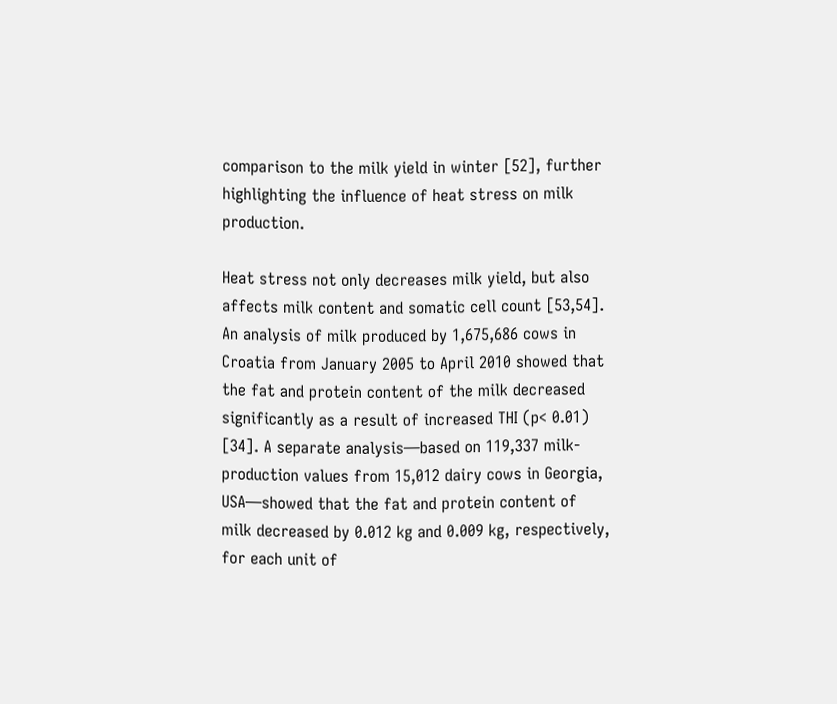comparison to the milk yield in winter [52], further highlighting the influence of heat stress on milk production.

Heat stress not only decreases milk yield, but also affects milk content and somatic cell count [53,54]. An analysis of milk produced by 1,675,686 cows in Croatia from January 2005 to April 2010 showed that the fat and protein content of the milk decreased significantly as a result of increased THI (p< 0.01) [34]. A separate analysis—based on 119,337 milk-production values from 15,012 dairy cows in Georgia, USA—showed that the fat and protein content of milk decreased by 0.012 kg and 0.009 kg, respectively, for each unit of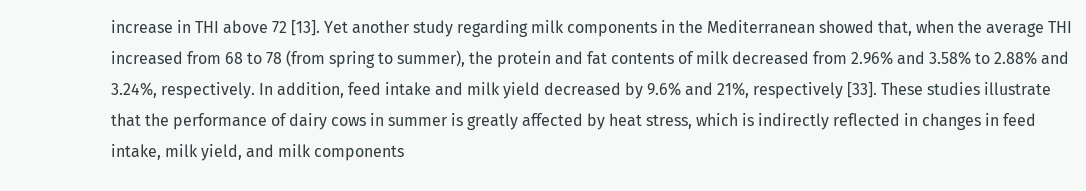increase in THI above 72 [13]. Yet another study regarding milk components in the Mediterranean showed that, when the average THI increased from 68 to 78 (from spring to summer), the protein and fat contents of milk decreased from 2.96% and 3.58% to 2.88% and 3.24%, respectively. In addition, feed intake and milk yield decreased by 9.6% and 21%, respectively [33]. These studies illustrate that the performance of dairy cows in summer is greatly affected by heat stress, which is indirectly reflected in changes in feed intake, milk yield, and milk components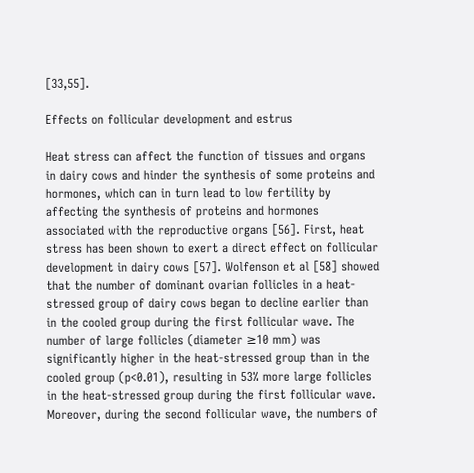[33,55].

Effects on follicular development and estrus

Heat stress can affect the function of tissues and organs in dairy cows and hinder the synthesis of some proteins and hormones, which can in turn lead to low fertility by affecting the synthesis of proteins and hormones associated with the reproductive organs [56]. First, heat stress has been shown to exert a direct effect on follicular development in dairy cows [57]. Wolfenson et al [58] showed that the number of dominant ovarian follicles in a heat-stressed group of dairy cows began to decline earlier than in the cooled group during the first follicular wave. The number of large follicles (diameter ≥10 mm) was significantly higher in the heat-stressed group than in the cooled group (p<0.01), resulting in 53% more large follicles in the heat-stressed group during the first follicular wave. Moreover, during the second follicular wave, the numbers of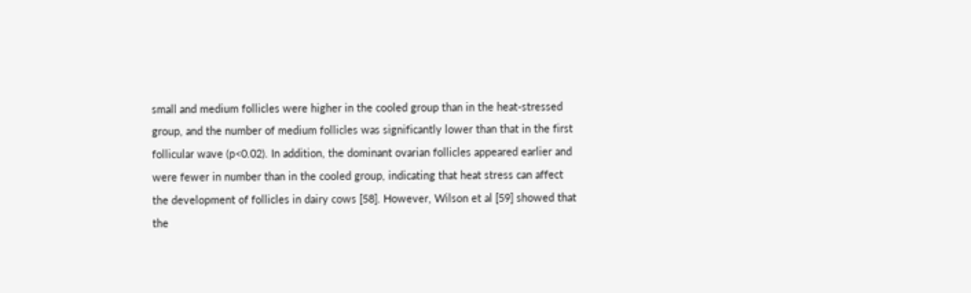small and medium follicles were higher in the cooled group than in the heat-stressed group, and the number of medium follicles was significantly lower than that in the first follicular wave (p<0.02). In addition, the dominant ovarian follicles appeared earlier and were fewer in number than in the cooled group, indicating that heat stress can affect the development of follicles in dairy cows [58]. However, Wilson et al [59] showed that the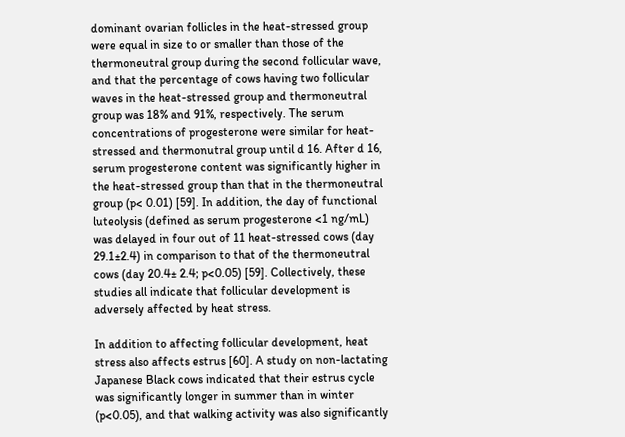dominant ovarian follicles in the heat-stressed group were equal in size to or smaller than those of the thermoneutral group during the second follicular wave, and that the percentage of cows having two follicular waves in the heat-stressed group and thermoneutral group was 18% and 91%, respectively. The serum concentrations of progesterone were similar for heat-stressed and thermonutral group until d 16. After d 16, serum progesterone content was significantly higher in the heat-stressed group than that in the thermoneutral group (p< 0.01) [59]. In addition, the day of functional luteolysis (defined as serum progesterone <1 ng/mL) was delayed in four out of 11 heat-stressed cows (day 29.1±2.4) in comparison to that of the thermoneutral cows (day 20.4± 2.4; p<0.05) [59]. Collectively, these studies all indicate that follicular development is adversely affected by heat stress.

In addition to affecting follicular development, heat stress also affects estrus [60]. A study on non-lactating Japanese Black cows indicated that their estrus cycle was significantly longer in summer than in winter (p<0.05), and that walking activity was also significantly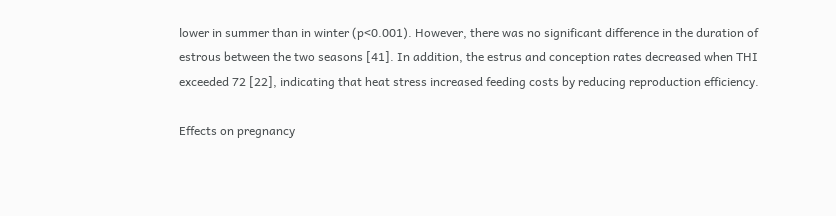lower in summer than in winter (p<0.001). However, there was no significant difference in the duration of estrous between the two seasons [41]. In addition, the estrus and conception rates decreased when THI exceeded 72 [22], indicating that heat stress increased feeding costs by reducing reproduction efficiency.

Effects on pregnancy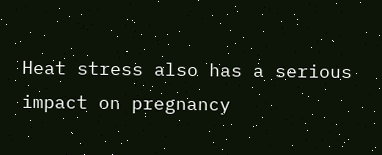Heat stress also has a serious impact on pregnancy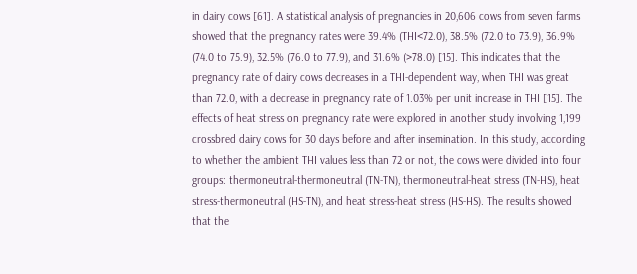in dairy cows [61]. A statistical analysis of pregnancies in 20,606 cows from seven farms showed that the pregnancy rates were 39.4% (THI<72.0), 38.5% (72.0 to 73.9), 36.9% (74.0 to 75.9), 32.5% (76.0 to 77.9), and 31.6% (>78.0) [15]. This indicates that the pregnancy rate of dairy cows decreases in a THI-dependent way, when THI was great than 72.0, with a decrease in pregnancy rate of 1.03% per unit increase in THI [15]. The effects of heat stress on pregnancy rate were explored in another study involving 1,199 crossbred dairy cows for 30 days before and after insemination. In this study, according to whether the ambient THI values less than 72 or not, the cows were divided into four groups: thermoneutral-thermoneutral (TN-TN), thermoneutral-heat stress (TN-HS), heat stress-thermoneutral (HS-TN), and heat stress-heat stress (HS-HS). The results showed that the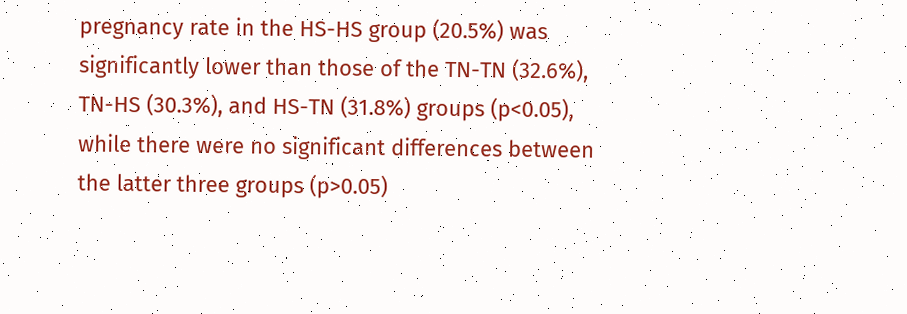pregnancy rate in the HS-HS group (20.5%) was significantly lower than those of the TN-TN (32.6%), TN-HS (30.3%), and HS-TN (31.8%) groups (p<0.05), while there were no significant differences between the latter three groups (p>0.05)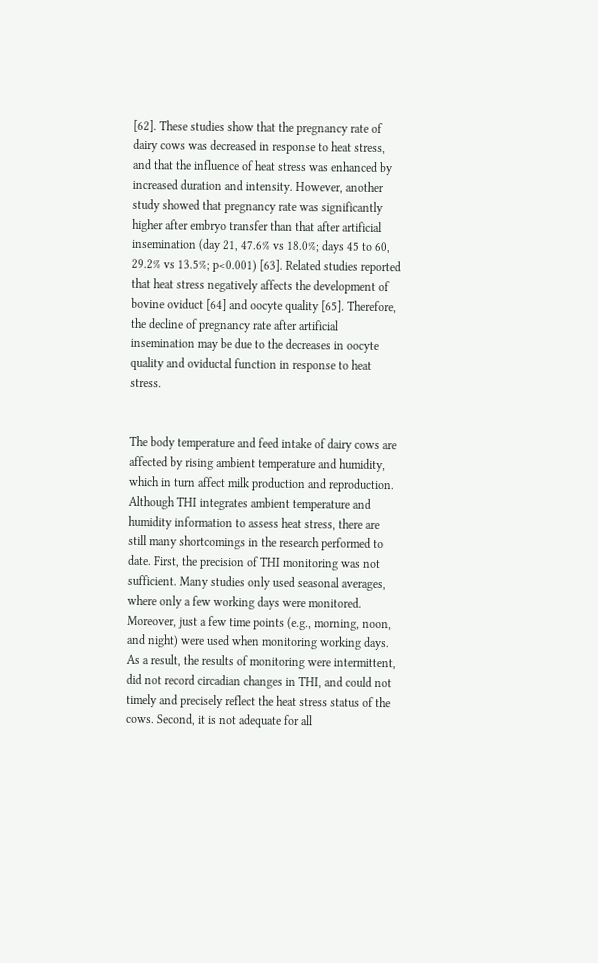[62]. These studies show that the pregnancy rate of dairy cows was decreased in response to heat stress, and that the influence of heat stress was enhanced by increased duration and intensity. However, another study showed that pregnancy rate was significantly higher after embryo transfer than that after artificial insemination (day 21, 47.6% vs 18.0%; days 45 to 60, 29.2% vs 13.5%; p<0.001) [63]. Related studies reported that heat stress negatively affects the development of bovine oviduct [64] and oocyte quality [65]. Therefore, the decline of pregnancy rate after artificial insemination may be due to the decreases in oocyte quality and oviductal function in response to heat stress.


The body temperature and feed intake of dairy cows are affected by rising ambient temperature and humidity, which in turn affect milk production and reproduction. Although THI integrates ambient temperature and humidity information to assess heat stress, there are still many shortcomings in the research performed to date. First, the precision of THI monitoring was not sufficient. Many studies only used seasonal averages, where only a few working days were monitored. Moreover, just a few time points (e.g., morning, noon, and night) were used when monitoring working days. As a result, the results of monitoring were intermittent, did not record circadian changes in THI, and could not timely and precisely reflect the heat stress status of the cows. Second, it is not adequate for all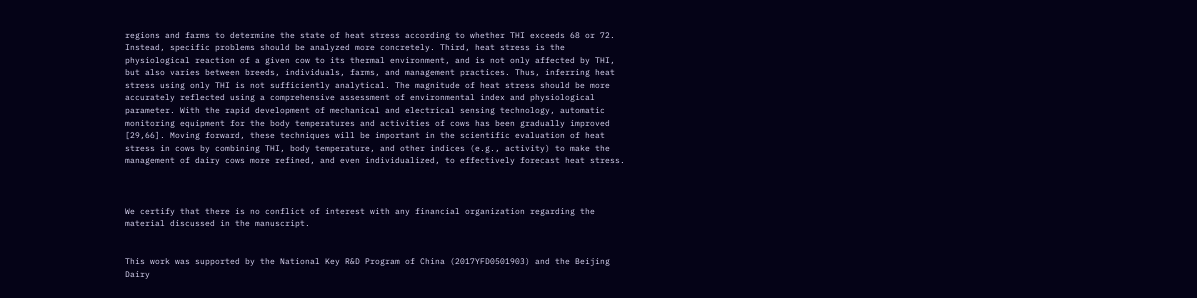regions and farms to determine the state of heat stress according to whether THI exceeds 68 or 72. Instead, specific problems should be analyzed more concretely. Third, heat stress is the physiological reaction of a given cow to its thermal environment, and is not only affected by THI, but also varies between breeds, individuals, farms, and management practices. Thus, inferring heat stress using only THI is not sufficiently analytical. The magnitude of heat stress should be more accurately reflected using a comprehensive assessment of environmental index and physiological parameter. With the rapid development of mechanical and electrical sensing technology, automatic monitoring equipment for the body temperatures and activities of cows has been gradually improved [29,66]. Moving forward, these techniques will be important in the scientific evaluation of heat stress in cows by combining THI, body temperature, and other indices (e.g., activity) to make the management of dairy cows more refined, and even individualized, to effectively forecast heat stress.



We certify that there is no conflict of interest with any financial organization regarding the material discussed in the manuscript.


This work was supported by the National Key R&D Program of China (2017YFD0501903) and the Beijing Dairy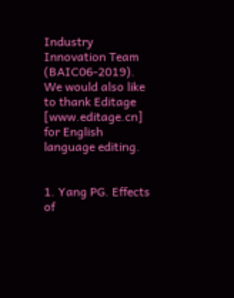Industry Innovation Team (BAIC06-2019). We would also like to thank Editage [www.editage.cn] for English language editing.


1. Yang PG. Effects of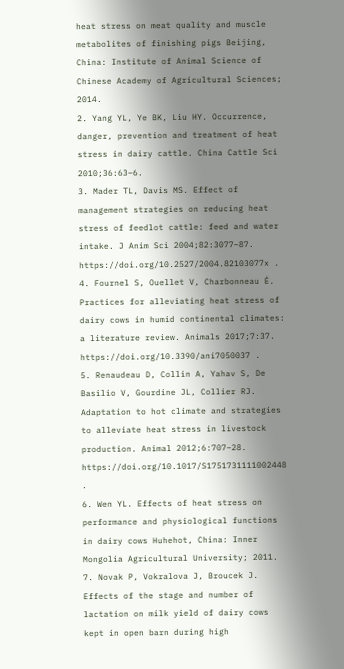heat stress on meat quality and muscle metabolites of finishing pigs Beijing, China: Institute of Animal Science of Chinese Academy of Agricultural Sciences; 2014.
2. Yang YL, Ye BK, Liu HY. Occurrence, danger, prevention and treatment of heat stress in dairy cattle. China Cattle Sci 2010;36:63–6.
3. Mader TL, Davis MS. Effect of management strategies on reducing heat stress of feedlot cattle: feed and water intake. J Anim Sci 2004;82:3077–87. https://doi.org/10.2527/2004.82103077x .
4. Fournel S, Ouellet V, Charbonneau É. Practices for alleviating heat stress of dairy cows in humid continental climates: a literature review. Animals 2017;7:37. https://doi.org/10.3390/ani7050037 .
5. Renaudeau D, Collin A, Yahav S, De Basilio V, Gourdine JL, Collier RJ. Adaptation to hot climate and strategies to alleviate heat stress in livestock production. Animal 2012;6:707–28. https://doi.org/10.1017/S1751731111002448 .
6. Wen YL. Effects of heat stress on performance and physiological functions in dairy cows Huhehot, China: Inner Mongolia Agricultural University; 2011.
7. Novak P, Vokralova J, Broucek J. Effects of the stage and number of lactation on milk yield of dairy cows kept in open barn during high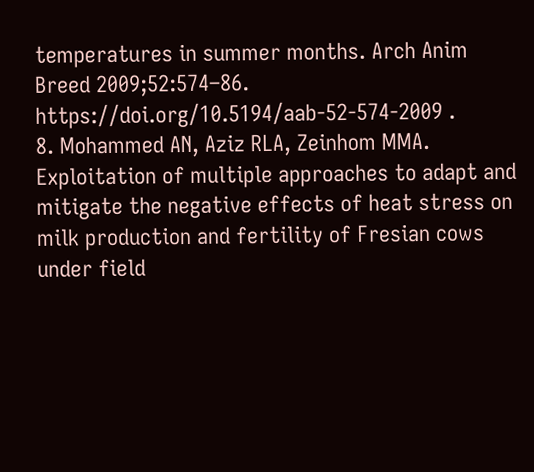temperatures in summer months. Arch Anim Breed 2009;52:574–86. https://doi.org/10.5194/aab-52-574-2009 .
8. Mohammed AN, Aziz RLA, Zeinhom MMA. Exploitation of multiple approaches to adapt and mitigate the negative effects of heat stress on milk production and fertility of Fresian cows under field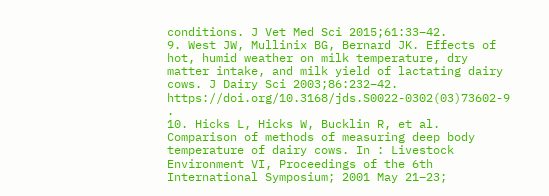conditions. J Vet Med Sci 2015;61:33–42.
9. West JW, Mullinix BG, Bernard JK. Effects of hot, humid weather on milk temperature, dry matter intake, and milk yield of lactating dairy cows. J Dairy Sci 2003;86:232–42. https://doi.org/10.3168/jds.S0022-0302(03)73602-9 .
10. Hicks L, Hicks W, Bucklin R, et al. Comparison of methods of measuring deep body temperature of dairy cows. In : Livestock Environment VI, Proceedings of the 6th International Symposium; 2001 May 21–23;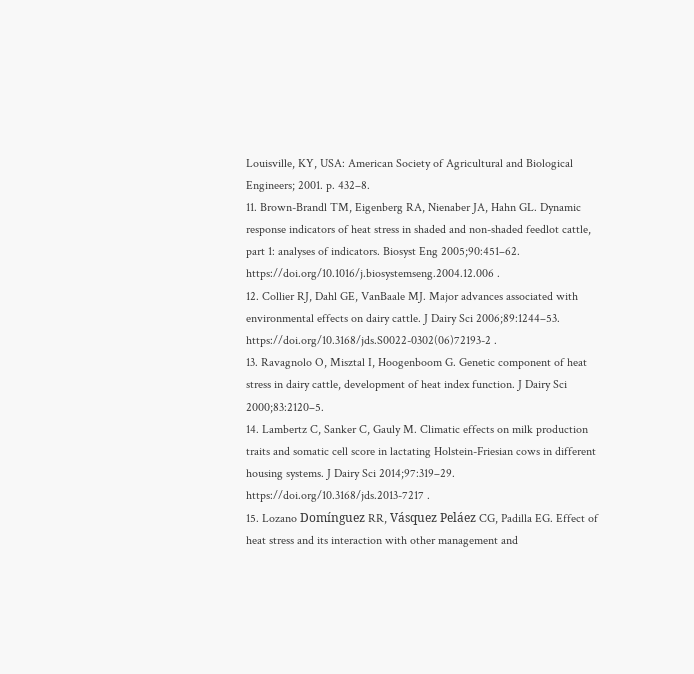Louisville, KY, USA: American Society of Agricultural and Biological Engineers; 2001. p. 432–8.
11. Brown-Brandl TM, Eigenberg RA, Nienaber JA, Hahn GL. Dynamic response indicators of heat stress in shaded and non-shaded feedlot cattle, part 1: analyses of indicators. Biosyst Eng 2005;90:451–62. https://doi.org/10.1016/j.biosystemseng.2004.12.006 .
12. Collier RJ, Dahl GE, VanBaale MJ. Major advances associated with environmental effects on dairy cattle. J Dairy Sci 2006;89:1244–53. https://doi.org/10.3168/jds.S0022-0302(06)72193-2 .
13. Ravagnolo O, Misztal I, Hoogenboom G. Genetic component of heat stress in dairy cattle, development of heat index function. J Dairy Sci 2000;83:2120–5.
14. Lambertz C, Sanker C, Gauly M. Climatic effects on milk production traits and somatic cell score in lactating Holstein-Friesian cows in different housing systems. J Dairy Sci 2014;97:319–29. https://doi.org/10.3168/jds.2013-7217 .
15. Lozano Domínguez RR, Vásquez Peláez CG, Padilla EG. Effect of heat stress and its interaction with other management and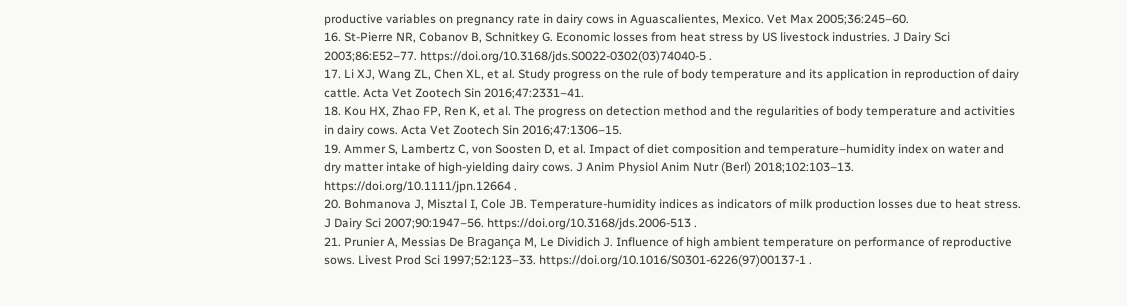productive variables on pregnancy rate in dairy cows in Aguascalientes, Mexico. Vet Max 2005;36:245–60.
16. St-Pierre NR, Cobanov B, Schnitkey G. Economic losses from heat stress by US livestock industries. J Dairy Sci 2003;86:E52–77. https://doi.org/10.3168/jds.S0022-0302(03)74040-5 .
17. Li XJ, Wang ZL, Chen XL, et al. Study progress on the rule of body temperature and its application in reproduction of dairy cattle. Acta Vet Zootech Sin 2016;47:2331–41.
18. Kou HX, Zhao FP, Ren K, et al. The progress on detection method and the regularities of body temperature and activities in dairy cows. Acta Vet Zootech Sin 2016;47:1306–15.
19. Ammer S, Lambertz C, von Soosten D, et al. Impact of diet composition and temperature–humidity index on water and dry matter intake of high-yielding dairy cows. J Anim Physiol Anim Nutr (Berl) 2018;102:103–13. https://doi.org/10.1111/jpn.12664 .
20. Bohmanova J, Misztal I, Cole JB. Temperature-humidity indices as indicators of milk production losses due to heat stress. J Dairy Sci 2007;90:1947–56. https://doi.org/10.3168/jds.2006-513 .
21. Prunier A, Messias De Bragança M, Le Dividich J. Influence of high ambient temperature on performance of reproductive sows. Livest Prod Sci 1997;52:123–33. https://doi.org/10.1016/S0301-6226(97)00137-1 .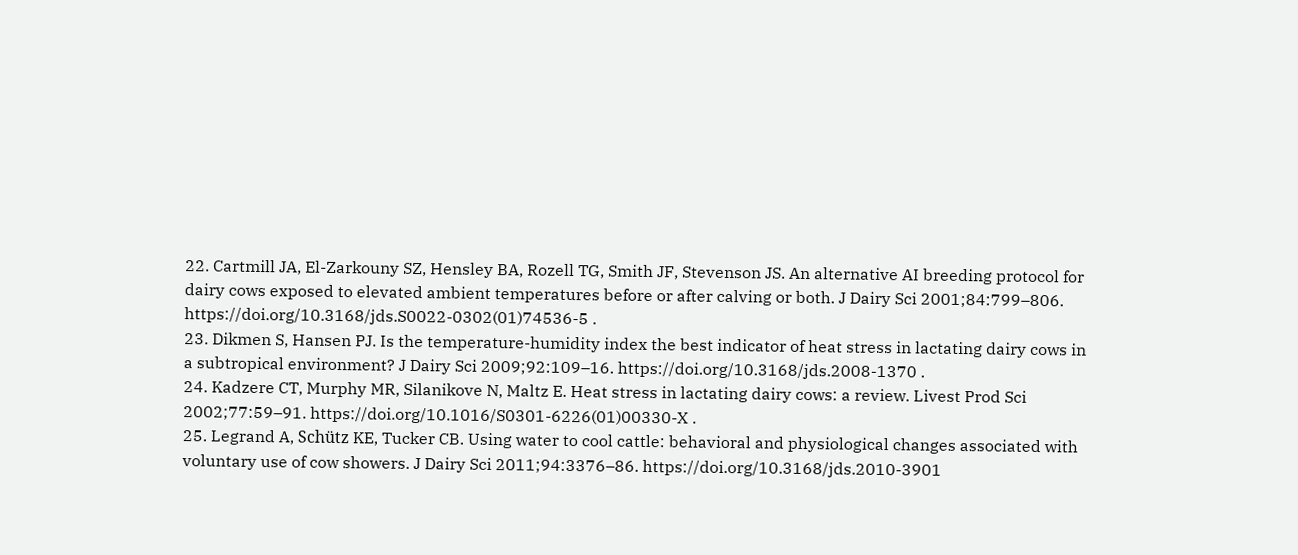22. Cartmill JA, El-Zarkouny SZ, Hensley BA, Rozell TG, Smith JF, Stevenson JS. An alternative AI breeding protocol for dairy cows exposed to elevated ambient temperatures before or after calving or both. J Dairy Sci 2001;84:799–806. https://doi.org/10.3168/jds.S0022-0302(01)74536-5 .
23. Dikmen S, Hansen PJ. Is the temperature-humidity index the best indicator of heat stress in lactating dairy cows in a subtropical environment? J Dairy Sci 2009;92:109–16. https://doi.org/10.3168/jds.2008-1370 .
24. Kadzere CT, Murphy MR, Silanikove N, Maltz E. Heat stress in lactating dairy cows: a review. Livest Prod Sci 2002;77:59–91. https://doi.org/10.1016/S0301-6226(01)00330-X .
25. Legrand A, Schütz KE, Tucker CB. Using water to cool cattle: behavioral and physiological changes associated with voluntary use of cow showers. J Dairy Sci 2011;94:3376–86. https://doi.org/10.3168/jds.2010-3901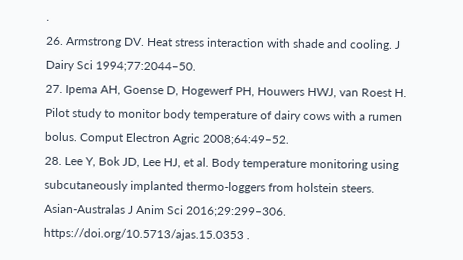.
26. Armstrong DV. Heat stress interaction with shade and cooling. J Dairy Sci 1994;77:2044–50.
27. Ipema AH, Goense D, Hogewerf PH, Houwers HWJ, van Roest H. Pilot study to monitor body temperature of dairy cows with a rumen bolus. Comput Electron Agric 2008;64:49–52.
28. Lee Y, Bok JD, Lee HJ, et al. Body temperature monitoring using subcutaneously implanted thermo-loggers from holstein steers. Asian-Australas J Anim Sci 2016;29:299–306. https://doi.org/10.5713/ajas.15.0353 .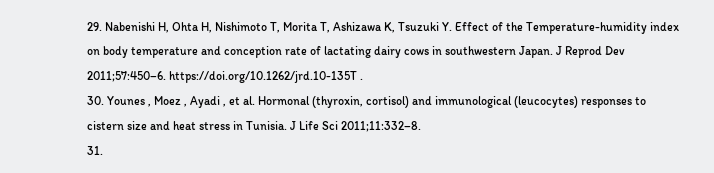29. Nabenishi H, Ohta H, Nishimoto T, Morita T, Ashizawa K, Tsuzuki Y. Effect of the Temperature-humidity index on body temperature and conception rate of lactating dairy cows in southwestern Japan. J Reprod Dev 2011;57:450–6. https://doi.org/10.1262/jrd.10-135T .
30. Younes , Moez , Ayadi , et al. Hormonal (thyroxin, cortisol) and immunological (leucocytes) responses to cistern size and heat stress in Tunisia. J Life Sci 2011;11:332–8.
31.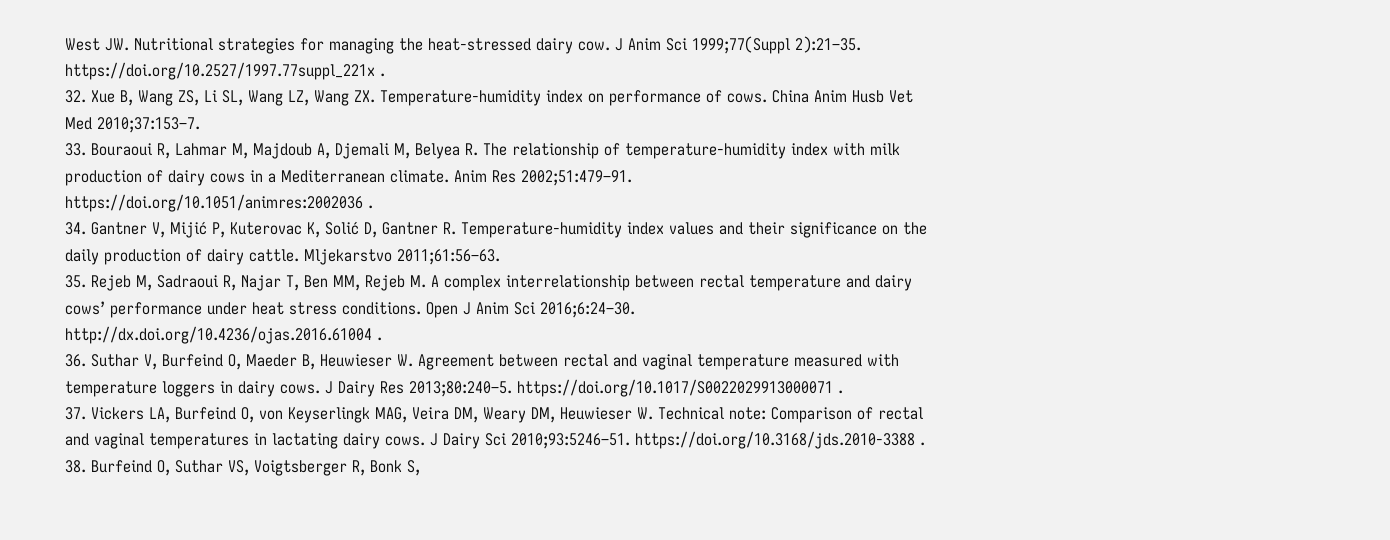West JW. Nutritional strategies for managing the heat-stressed dairy cow. J Anim Sci 1999;77(Suppl 2):21–35. https://doi.org/10.2527/1997.77suppl_221x .
32. Xue B, Wang ZS, Li SL, Wang LZ, Wang ZX. Temperature-humidity index on performance of cows. China Anim Husb Vet Med 2010;37:153–7.
33. Bouraoui R, Lahmar M, Majdoub A, Djemali M, Belyea R. The relationship of temperature-humidity index with milk production of dairy cows in a Mediterranean climate. Anim Res 2002;51:479–91. https://doi.org/10.1051/animres:2002036 .
34. Gantner V, Mijić P, Kuterovac K, Solić D, Gantner R. Temperature-humidity index values and their significance on the daily production of dairy cattle. Mljekarstvo 2011;61:56–63.
35. Rejeb M, Sadraoui R, Najar T, Ben MM, Rejeb M. A complex interrelationship between rectal temperature and dairy cows’ performance under heat stress conditions. Open J Anim Sci 2016;6:24–30. http://dx.doi.org/10.4236/ojas.2016.61004 .
36. Suthar V, Burfeind O, Maeder B, Heuwieser W. Agreement between rectal and vaginal temperature measured with temperature loggers in dairy cows. J Dairy Res 2013;80:240–5. https://doi.org/10.1017/S0022029913000071 .
37. Vickers LA, Burfeind O, von Keyserlingk MAG, Veira DM, Weary DM, Heuwieser W. Technical note: Comparison of rectal and vaginal temperatures in lactating dairy cows. J Dairy Sci 2010;93:5246–51. https://doi.org/10.3168/jds.2010-3388 .
38. Burfeind O, Suthar VS, Voigtsberger R, Bonk S,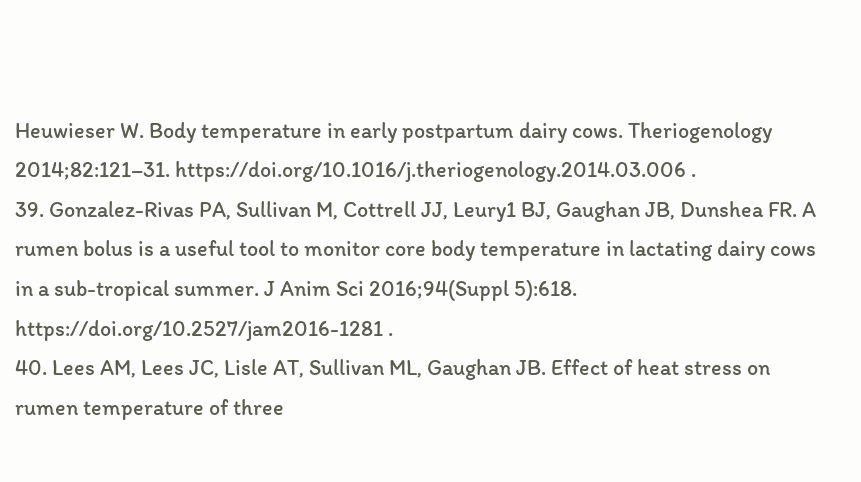Heuwieser W. Body temperature in early postpartum dairy cows. Theriogenology 2014;82:121–31. https://doi.org/10.1016/j.theriogenology.2014.03.006 .
39. Gonzalez-Rivas PA, Sullivan M, Cottrell JJ, Leury1 BJ, Gaughan JB, Dunshea FR. A rumen bolus is a useful tool to monitor core body temperature in lactating dairy cows in a sub-tropical summer. J Anim Sci 2016;94(Suppl 5):618. https://doi.org/10.2527/jam2016-1281 .
40. Lees AM, Lees JC, Lisle AT, Sullivan ML, Gaughan JB. Effect of heat stress on rumen temperature of three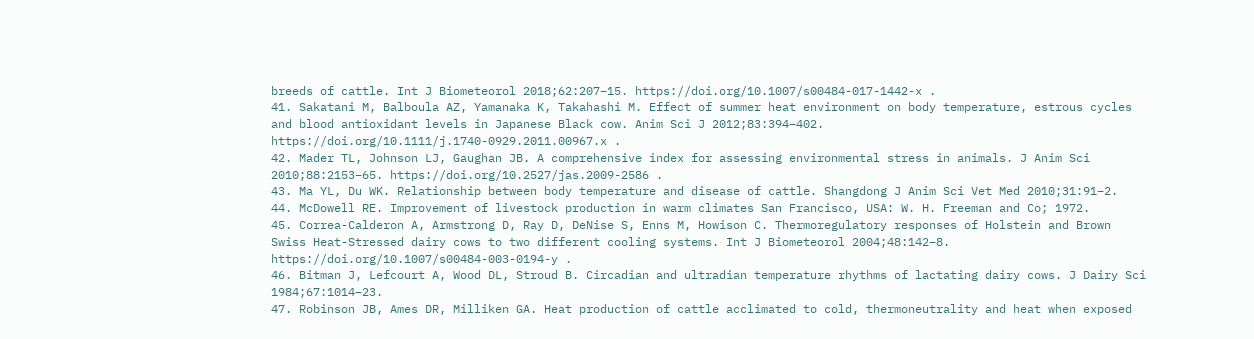breeds of cattle. Int J Biometeorol 2018;62:207–15. https://doi.org/10.1007/s00484-017-1442-x .
41. Sakatani M, Balboula AZ, Yamanaka K, Takahashi M. Effect of summer heat environment on body temperature, estrous cycles and blood antioxidant levels in Japanese Black cow. Anim Sci J 2012;83:394–402. https://doi.org/10.1111/j.1740-0929.2011.00967.x .
42. Mader TL, Johnson LJ, Gaughan JB. A comprehensive index for assessing environmental stress in animals. J Anim Sci 2010;88:2153–65. https://doi.org/10.2527/jas.2009-2586 .
43. Ma YL, Du WK. Relationship between body temperature and disease of cattle. Shangdong J Anim Sci Vet Med 2010;31:91–2.
44. McDowell RE. Improvement of livestock production in warm climates San Francisco, USA: W. H. Freeman and Co; 1972.
45. Correa-Calderon A, Armstrong D, Ray D, DeNise S, Enns M, Howison C. Thermoregulatory responses of Holstein and Brown Swiss Heat-Stressed dairy cows to two different cooling systems. Int J Biometeorol 2004;48:142–8. https://doi.org/10.1007/s00484-003-0194-y .
46. Bitman J, Lefcourt A, Wood DL, Stroud B. Circadian and ultradian temperature rhythms of lactating dairy cows. J Dairy Sci 1984;67:1014–23.
47. Robinson JB, Ames DR, Milliken GA. Heat production of cattle acclimated to cold, thermoneutrality and heat when exposed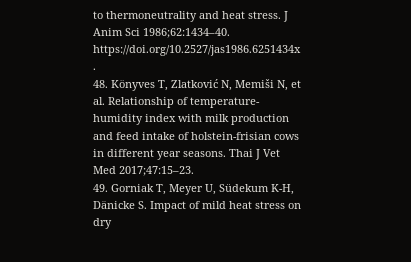to thermoneutrality and heat stress. J Anim Sci 1986;62:1434–40. https://doi.org/10.2527/jas1986.6251434x .
48. Könyves T, Zlatković N, Memiši N, et al. Relationship of temperature-humidity index with milk production and feed intake of holstein-frisian cows in different year seasons. Thai J Vet Med 2017;47:15–23.
49. Gorniak T, Meyer U, Südekum K-H, Dänicke S. Impact of mild heat stress on dry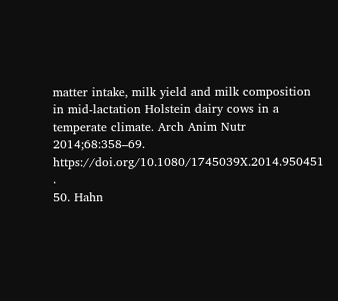matter intake, milk yield and milk composition in mid-lactation Holstein dairy cows in a temperate climate. Arch Anim Nutr 2014;68:358–69. https://doi.org/10.1080/1745039X.2014.950451 .
50. Hahn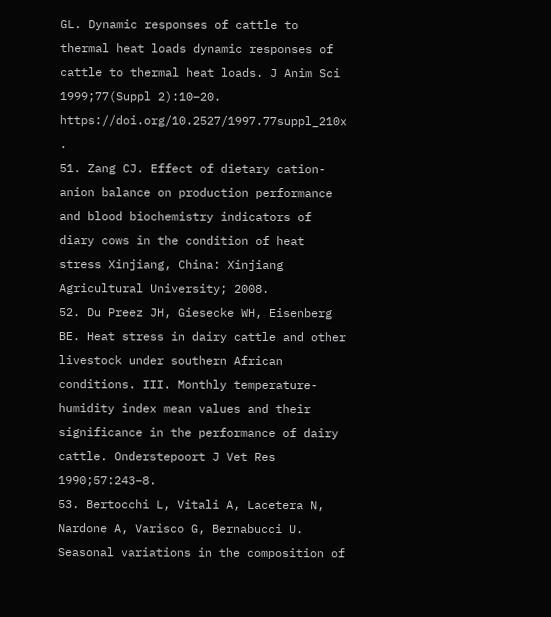GL. Dynamic responses of cattle to thermal heat loads dynamic responses of cattle to thermal heat loads. J Anim Sci 1999;77(Suppl 2):10–20. https://doi.org/10.2527/1997.77suppl_210x .
51. Zang CJ. Effect of dietary cation-anion balance on production performance and blood biochemistry indicators of diary cows in the condition of heat stress Xinjiang, China: Xinjiang Agricultural University; 2008.
52. Du Preez JH, Giesecke WH, Eisenberg BE. Heat stress in dairy cattle and other livestock under southern African conditions. III. Monthly temperature-humidity index mean values and their significance in the performance of dairy cattle. Onderstepoort J Vet Res 1990;57:243–8.
53. Bertocchi L, Vitali A, Lacetera N, Nardone A, Varisco G, Bernabucci U. Seasonal variations in the composition of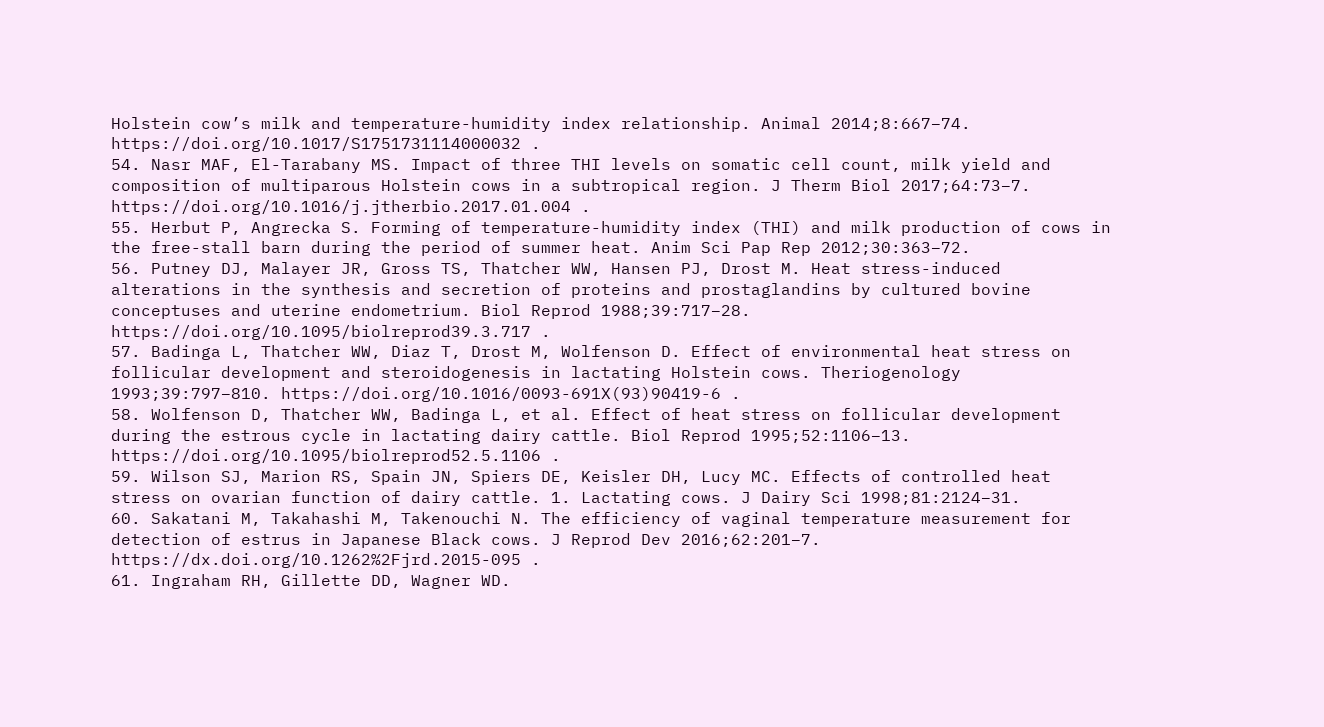Holstein cow’s milk and temperature-humidity index relationship. Animal 2014;8:667–74. https://doi.org/10.1017/S1751731114000032 .
54. Nasr MAF, El-Tarabany MS. Impact of three THI levels on somatic cell count, milk yield and composition of multiparous Holstein cows in a subtropical region. J Therm Biol 2017;64:73–7. https://doi.org/10.1016/j.jtherbio.2017.01.004 .
55. Herbut P, Angrecka S. Forming of temperature-humidity index (THI) and milk production of cows in the free-stall barn during the period of summer heat. Anim Sci Pap Rep 2012;30:363–72.
56. Putney DJ, Malayer JR, Gross TS, Thatcher WW, Hansen PJ, Drost M. Heat stress-induced alterations in the synthesis and secretion of proteins and prostaglandins by cultured bovine conceptuses and uterine endometrium. Biol Reprod 1988;39:717–28. https://doi.org/10.1095/biolreprod39.3.717 .
57. Badinga L, Thatcher WW, Diaz T, Drost M, Wolfenson D. Effect of environmental heat stress on follicular development and steroidogenesis in lactating Holstein cows. Theriogenology 1993;39:797–810. https://doi.org/10.1016/0093-691X(93)90419-6 .
58. Wolfenson D, Thatcher WW, Badinga L, et al. Effect of heat stress on follicular development during the estrous cycle in lactating dairy cattle. Biol Reprod 1995;52:1106–13. https://doi.org/10.1095/biolreprod52.5.1106 .
59. Wilson SJ, Marion RS, Spain JN, Spiers DE, Keisler DH, Lucy MC. Effects of controlled heat stress on ovarian function of dairy cattle. 1. Lactating cows. J Dairy Sci 1998;81:2124–31.
60. Sakatani M, Takahashi M, Takenouchi N. The efficiency of vaginal temperature measurement for detection of estrus in Japanese Black cows. J Reprod Dev 2016;62:201–7. https://dx.doi.org/10.1262%2Fjrd.2015-095 .
61. Ingraham RH, Gillette DD, Wagner WD.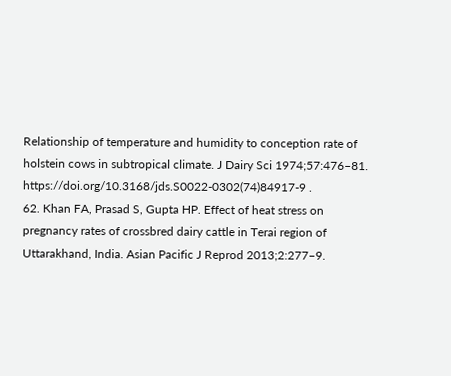Relationship of temperature and humidity to conception rate of holstein cows in subtropical climate. J Dairy Sci 1974;57:476–81. https://doi.org/10.3168/jds.S0022-0302(74)84917-9 .
62. Khan FA, Prasad S, Gupta HP. Effect of heat stress on pregnancy rates of crossbred dairy cattle in Terai region of Uttarakhand, India. Asian Pacific J Reprod 2013;2:277–9.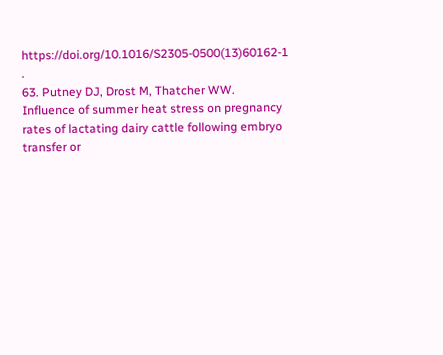https://doi.org/10.1016/S2305-0500(13)60162-1 .
63. Putney DJ, Drost M, Thatcher WW. Influence of summer heat stress on pregnancy rates of lactating dairy cattle following embryo transfer or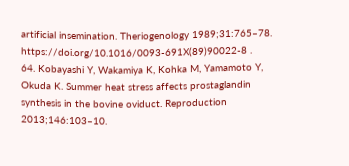artificial insemination. Theriogenology 1989;31:765–78. https://doi.org/10.1016/0093-691X(89)90022-8 .
64. Kobayashi Y, Wakamiya K, Kohka M, Yamamoto Y, Okuda K. Summer heat stress affects prostaglandin synthesis in the bovine oviduct. Reproduction 2013;146:103–10.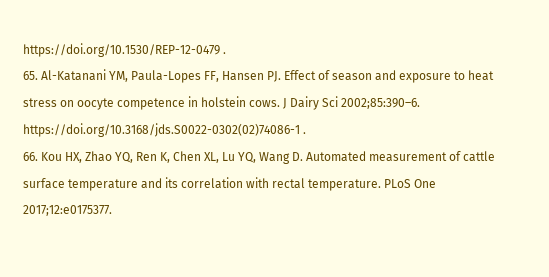https://doi.org/10.1530/REP-12-0479 .
65. Al-Katanani YM, Paula-Lopes FF, Hansen PJ. Effect of season and exposure to heat stress on oocyte competence in holstein cows. J Dairy Sci 2002;85:390–6. https://doi.org/10.3168/jds.S0022-0302(02)74086-1 .
66. Kou HX, Zhao YQ, Ren K, Chen XL, Lu YQ, Wang D. Automated measurement of cattle surface temperature and its correlation with rectal temperature. PLoS One 2017;12:e0175377.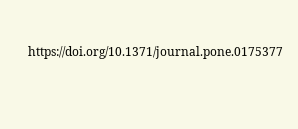https://doi.org/10.1371/journal.pone.0175377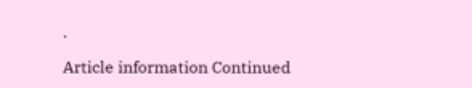.

Article information Continued